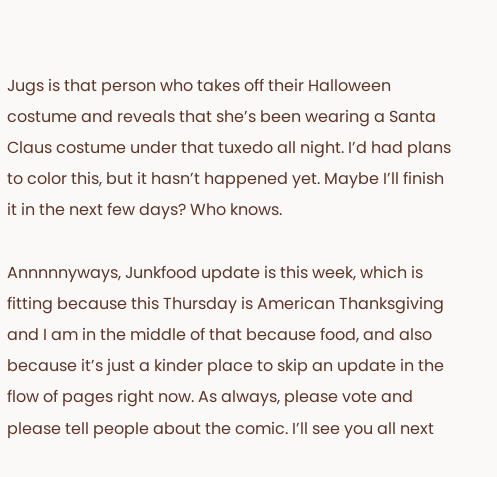Jugs is that person who takes off their Halloween costume and reveals that she’s been wearing a Santa Claus costume under that tuxedo all night. I’d had plans to color this, but it hasn’t happened yet. Maybe I’ll finish it in the next few days? Who knows.

Annnnnyways, Junkfood update is this week, which is fitting because this Thursday is American Thanksgiving and I am in the middle of that because food, and also because it’s just a kinder place to skip an update in the flow of pages right now. As always, please vote and please tell people about the comic. I’ll see you all next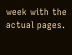week with the actual pages.